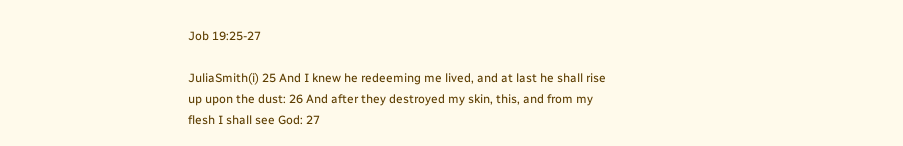Job 19:25-27

JuliaSmith(i) 25 And I knew he redeeming me lived, and at last he shall rise up upon the dust: 26 And after they destroyed my skin, this, and from my flesh I shall see God: 27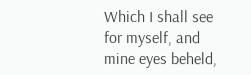Which I shall see for myself, and mine eyes beheld,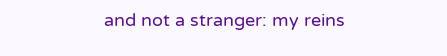and not a stranger: my reins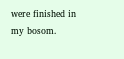were finished in my bosom.